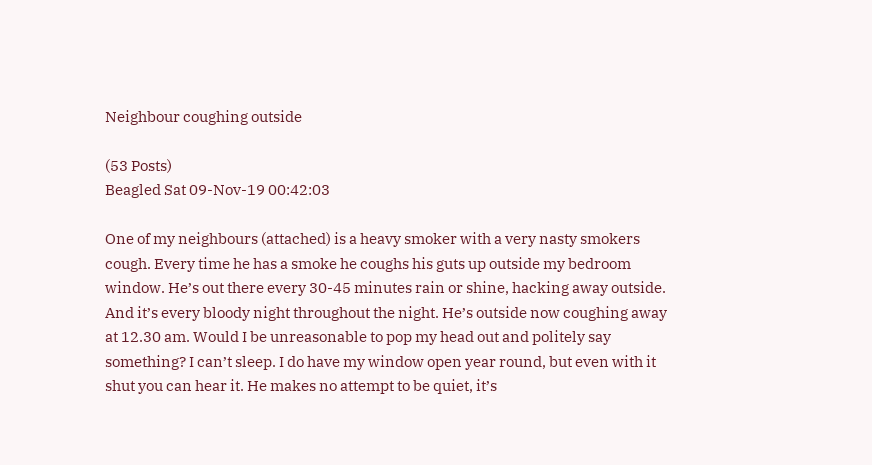Neighbour coughing outside

(53 Posts)
Beagled Sat 09-Nov-19 00:42:03

One of my neighbours (attached) is a heavy smoker with a very nasty smokers cough. Every time he has a smoke he coughs his guts up outside my bedroom window. He’s out there every 30-45 minutes rain or shine, hacking away outside. And it’s every bloody night throughout the night. He’s outside now coughing away at 12.30 am. Would I be unreasonable to pop my head out and politely say something? I can’t sleep. I do have my window open year round, but even with it shut you can hear it. He makes no attempt to be quiet, it’s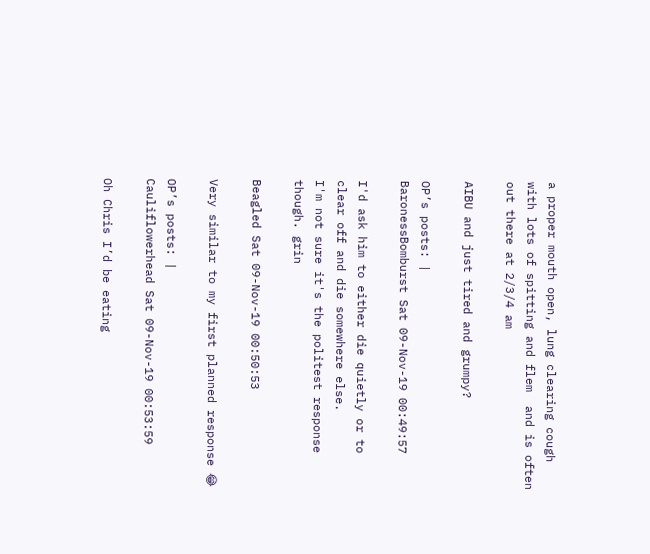a proper mouth open, lung clearing cough with lots of spitting and flem  and is often out there at 2/3/4 am

AIBU and just tired and grumpy?

OP’s posts: |
BaronessBomburst Sat 09-Nov-19 00:49:57

I'd ask him to either die quietly or to clear off and die somewhere else.
I'm not sure it's the politest response though. grin

Beagled Sat 09-Nov-19 00:50:53

Very similar to my first planned response 😂

OP’s posts: |
Cauliflowerhead Sat 09-Nov-19 00:53:59

Oh Chris I’d be eating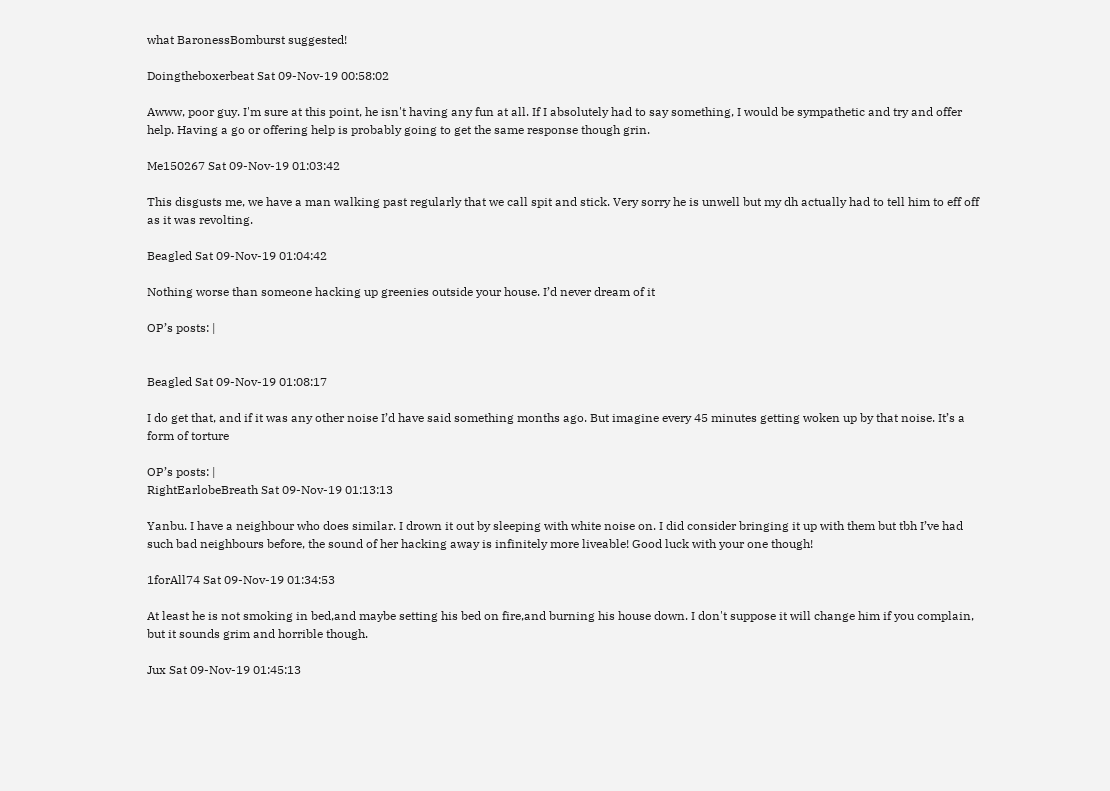what BaronessBomburst suggested!

Doingtheboxerbeat Sat 09-Nov-19 00:58:02

Awww, poor guy. I'm sure at this point, he isn't having any fun at all. If I absolutely had to say something, I would be sympathetic and try and offer help. Having a go or offering help is probably going to get the same response though grin.

Me150267 Sat 09-Nov-19 01:03:42

This disgusts me, we have a man walking past regularly that we call spit and stick. Very sorry he is unwell but my dh actually had to tell him to eff off as it was revolting.

Beagled Sat 09-Nov-19 01:04:42

Nothing worse than someone hacking up greenies outside your house. I’d never dream of it

OP’s posts: |


Beagled Sat 09-Nov-19 01:08:17

I do get that, and if it was any other noise I’d have said something months ago. But imagine every 45 minutes getting woken up by that noise. It’s a form of torture

OP’s posts: |
RightEarlobeBreath Sat 09-Nov-19 01:13:13

Yanbu. I have a neighbour who does similar. I drown it out by sleeping with white noise on. I did consider bringing it up with them but tbh I’ve had such bad neighbours before, the sound of her hacking away is infinitely more liveable! Good luck with your one though!

1forAll74 Sat 09-Nov-19 01:34:53

At least he is not smoking in bed,and maybe setting his bed on fire,and burning his house down. I don't suppose it will change him if you complain, but it sounds grim and horrible though.

Jux Sat 09-Nov-19 01:45:13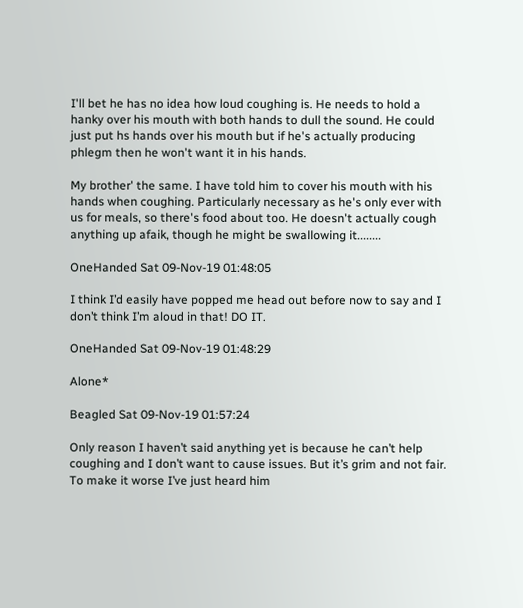I'll bet he has no idea how loud coughing is. He needs to hold a hanky over his mouth with both hands to dull the sound. He could just put hs hands over his mouth but if he's actually producing phlegm then he won't want it in his hands.

My brother' the same. I have told him to cover his mouth with his hands when coughing. Particularly necessary as he's only ever with us for meals, so there's food about too. He doesn't actually cough anything up afaik, though he might be swallowing it........

OneHanded Sat 09-Nov-19 01:48:05

I think I’d easily have popped me head out before now to say and I don’t think I’m aloud in that! DO IT.

OneHanded Sat 09-Nov-19 01:48:29

Alone*

Beagled Sat 09-Nov-19 01:57:24

Only reason I haven’t said anything yet is because he can’t help coughing and I don’t want to cause issues. But it’s grim and not fair. To make it worse I’ve just heard him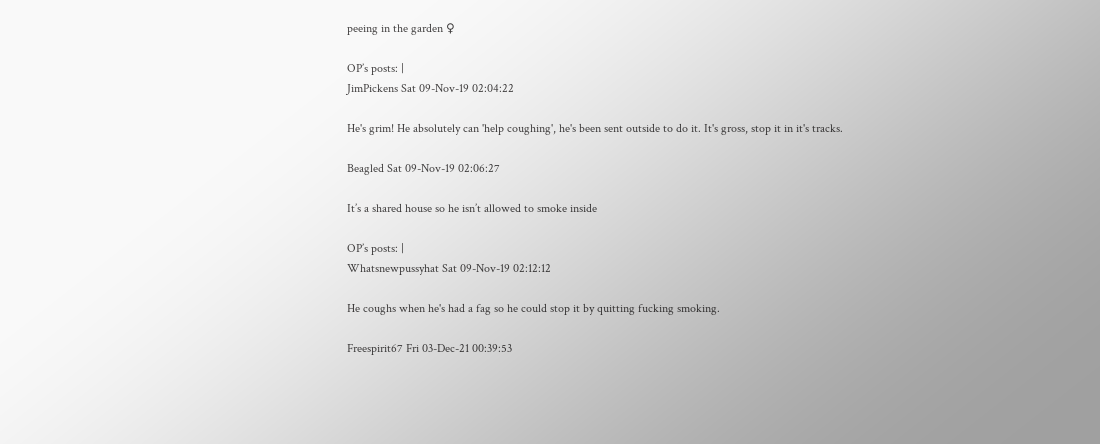peeing in the garden ♀

OP’s posts: |
JimPickens Sat 09-Nov-19 02:04:22

He's grim! He absolutely can 'help coughing', he's been sent outside to do it. It's gross, stop it in it's tracks.

Beagled Sat 09-Nov-19 02:06:27

It’s a shared house so he isn’t allowed to smoke inside

OP’s posts: |
Whatsnewpussyhat Sat 09-Nov-19 02:12:12

He coughs when he's had a fag so he could stop it by quitting fucking smoking.

Freespirit67 Fri 03-Dec-21 00:39:53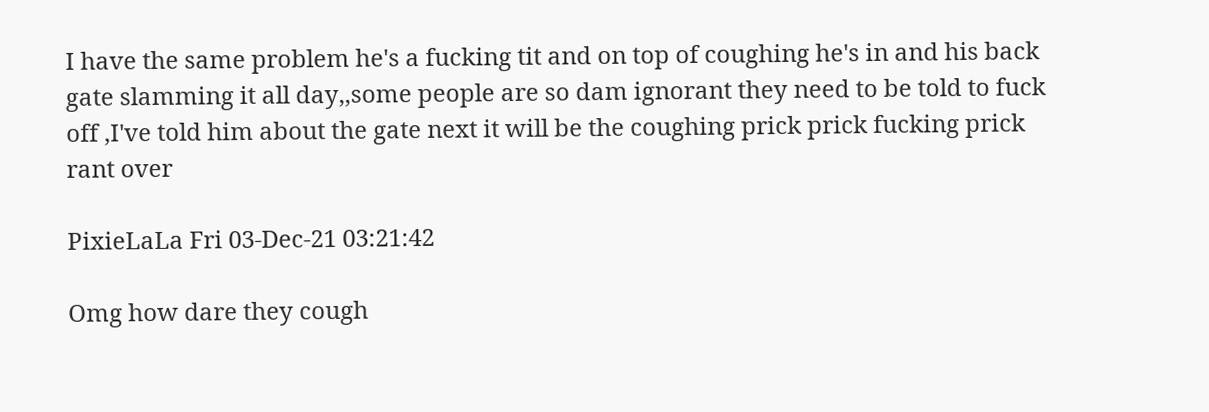I have the same problem he's a fucking tit and on top of coughing he's in and his back gate slamming it all day,,some people are so dam ignorant they need to be told to fuck off ,I've told him about the gate next it will be the coughing prick prick fucking prick rant over

PixieLaLa Fri 03-Dec-21 03:21:42

Omg how dare they cough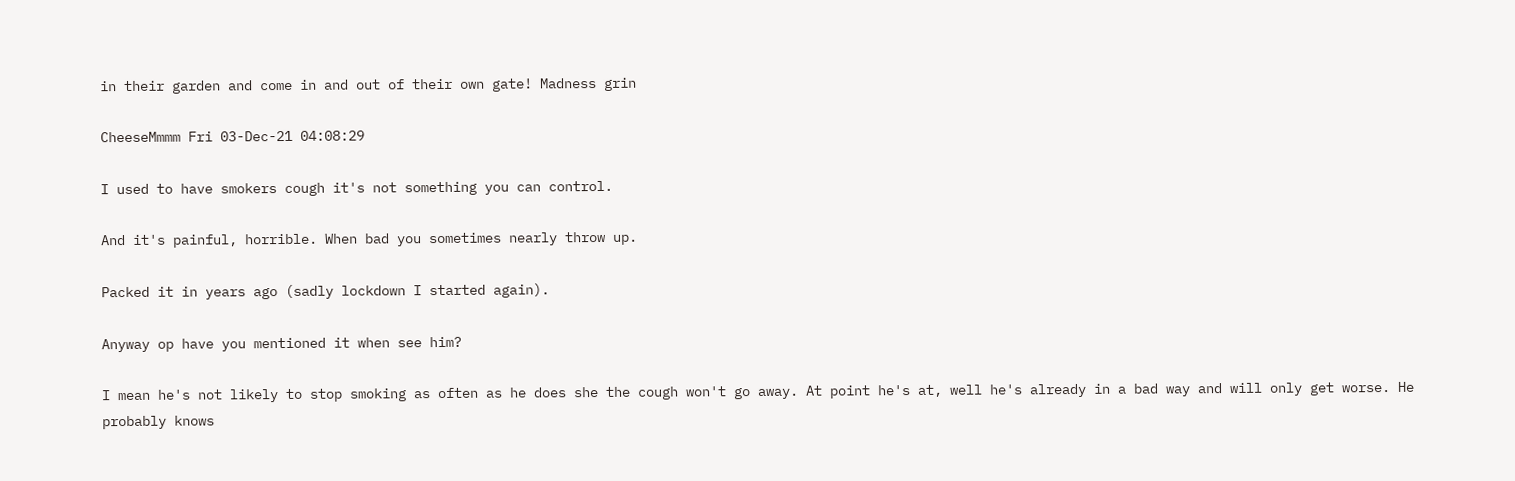in their garden and come in and out of their own gate! Madness grin

CheeseMmmm Fri 03-Dec-21 04:08:29

I used to have smokers cough it's not something you can control.

And it's painful, horrible. When bad you sometimes nearly throw up.

Packed it in years ago (sadly lockdown I started again).

Anyway op have you mentioned it when see him?

I mean he's not likely to stop smoking as often as he does she the cough won't go away. At point he's at, well he's already in a bad way and will only get worse. He probably knows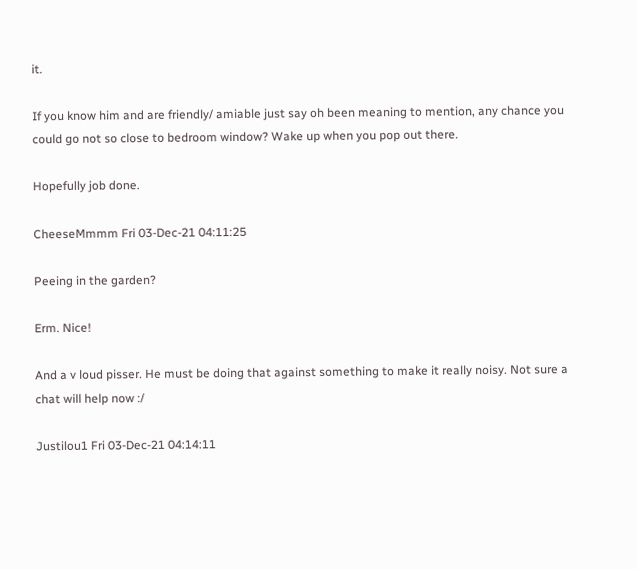it.

If you know him and are friendly/ amiable just say oh been meaning to mention, any chance you could go not so close to bedroom window? Wake up when you pop out there.

Hopefully job done.

CheeseMmmm Fri 03-Dec-21 04:11:25

Peeing in the garden?

Erm. Nice!

And a v loud pisser. He must be doing that against something to make it really noisy. Not sure a chat will help now :/

Justilou1 Fri 03-Dec-21 04:14:11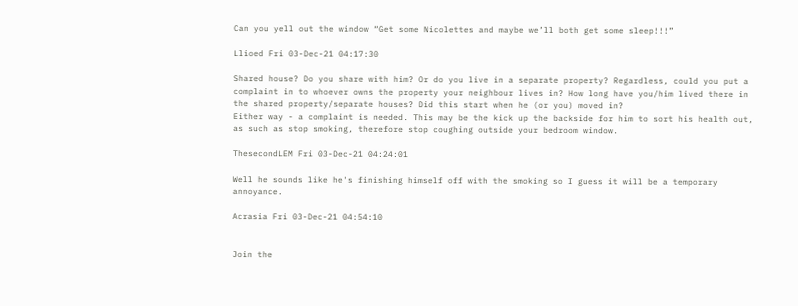Can you yell out the window “Get some Nicolettes and maybe we’ll both get some sleep!!!”

Llioed Fri 03-Dec-21 04:17:30

Shared house? Do you share with him? Or do you live in a separate property? Regardless, could you put a complaint in to whoever owns the property your neighbour lives in? How long have you/him lived there in the shared property/separate houses? Did this start when he (or you) moved in?
Either way - a complaint is needed. This may be the kick up the backside for him to sort his health out, as such as stop smoking, therefore stop coughing outside your bedroom window.

ThesecondLEM Fri 03-Dec-21 04:24:01

Well he sounds like he's finishing himself off with the smoking so I guess it will be a temporary annoyance.

Acrasia Fri 03-Dec-21 04:54:10


Join the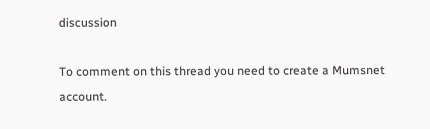discussion

To comment on this thread you need to create a Mumsnet account.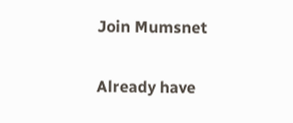Join Mumsnet

Already have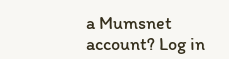a Mumsnet account? Log in